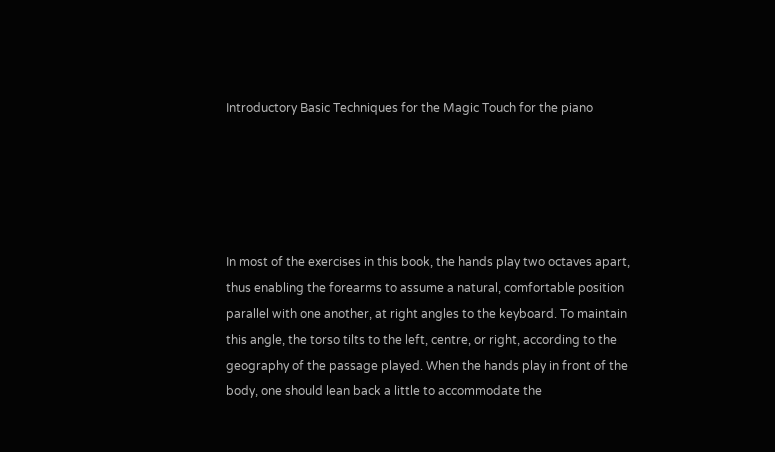Introductory Basic Techniques for the Magic Touch for the piano





In most of the exercises in this book, the hands play two octaves apart, thus enabling the forearms to assume a natural, comfortable position parallel with one another, at right angles to the keyboard. To maintain this angle, the torso tilts to the left, centre, or right, according to the geography of the passage played. When the hands play in front of the body, one should lean back a little to accommodate the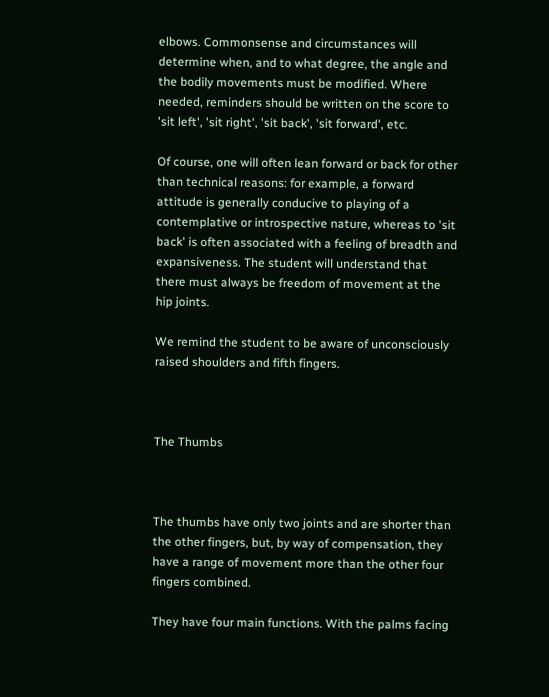elbows. Commonsense and circumstances will determine when, and to what degree, the angle and the bodily movements must be modified. Where needed, reminders should be written on the score to 'sit left', 'sit right', 'sit back', 'sit forward', etc.

Of course, one will often lean forward or back for other than technical reasons: for example, a forward attitude is generally conducive to playing of a contemplative or introspective nature, whereas to 'sit back' is often associated with a feeling of breadth and expansiveness. The student will understand that there must always be freedom of movement at the hip joints.

We remind the student to be aware of unconsciously raised shoulders and fifth fingers.



The Thumbs



The thumbs have only two joints and are shorter than the other fingers, but, by way of compensation, they have a range of movement more than the other four fingers combined.

They have four main functions. With the palms facing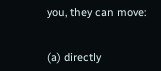you, they can move:


(a) directly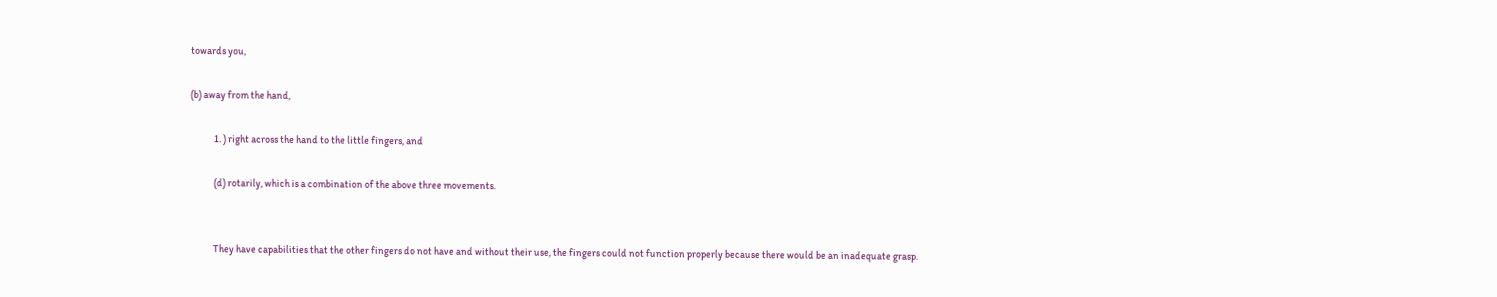towards you,

(b) away from the hand,

            1. ) right across the hand to the little fingers, and

            (d) rotarily, which is a combination of the above three movements.


            They have capabilities that the other fingers do not have and without their use, the fingers could not function properly because there would be an inadequate grasp.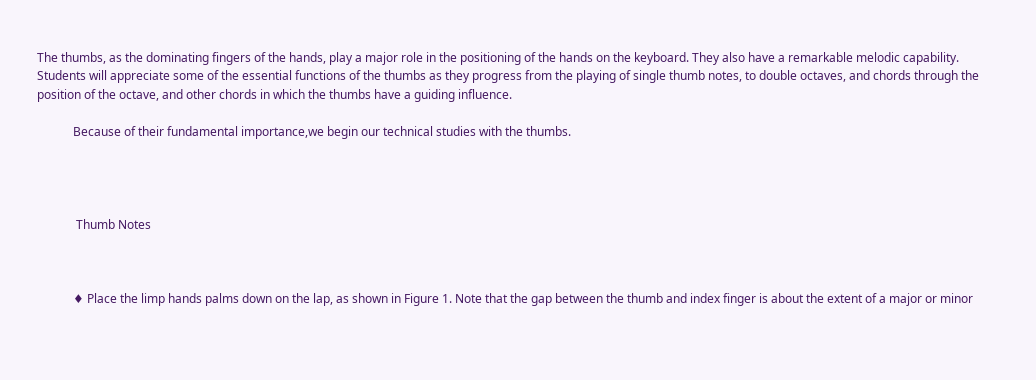The thumbs, as the dominating fingers of the hands, play a major role in the positioning of the hands on the keyboard. They also have a remarkable melodic capability. Students will appreciate some of the essential functions of the thumbs as they progress from the playing of single thumb notes, to double octaves, and chords through the position of the octave, and other chords in which the thumbs have a guiding influence.

            Because of their fundamental importance,we begin our technical studies with the thumbs.




             Thumb Notes



            ♦ Place the limp hands palms down on the lap, as shown in Figure 1. Note that the gap between the thumb and index finger is about the extent of a major or minor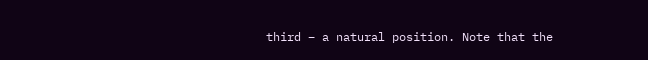third – a natural position. Note that the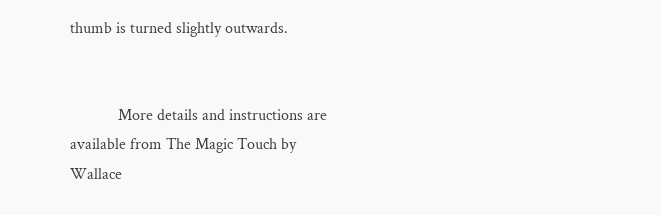thumb is turned slightly outwards.


            More details and instructions are available from The Magic Touch by Wallace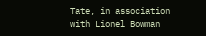Tate, in association with Lionel Bowman